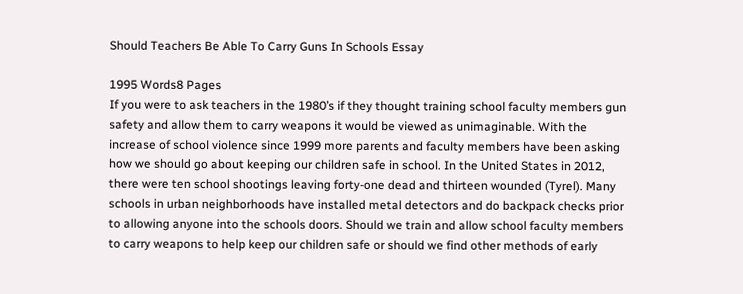Should Teachers Be Able To Carry Guns In Schools Essay

1995 Words8 Pages
If you were to ask teachers in the 1980’s if they thought training school faculty members gun safety and allow them to carry weapons it would be viewed as unimaginable. With the increase of school violence since 1999 more parents and faculty members have been asking how we should go about keeping our children safe in school. In the United States in 2012, there were ten school shootings leaving forty-one dead and thirteen wounded (Tyrel). Many schools in urban neighborhoods have installed metal detectors and do backpack checks prior to allowing anyone into the schools doors. Should we train and allow school faculty members to carry weapons to help keep our children safe or should we find other methods of early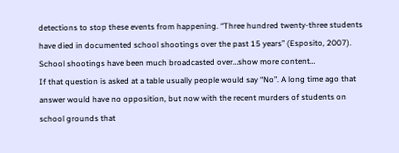detections to stop these events from happening. “Three hundred twenty-three students have died in documented school shootings over the past 15 years” (Esposito, 2007). School shootings have been much broadcasted over…show more content…
If that question is asked at a table usually people would say “No”. A long time ago that answer would have no opposition, but now with the recent murders of students on school grounds that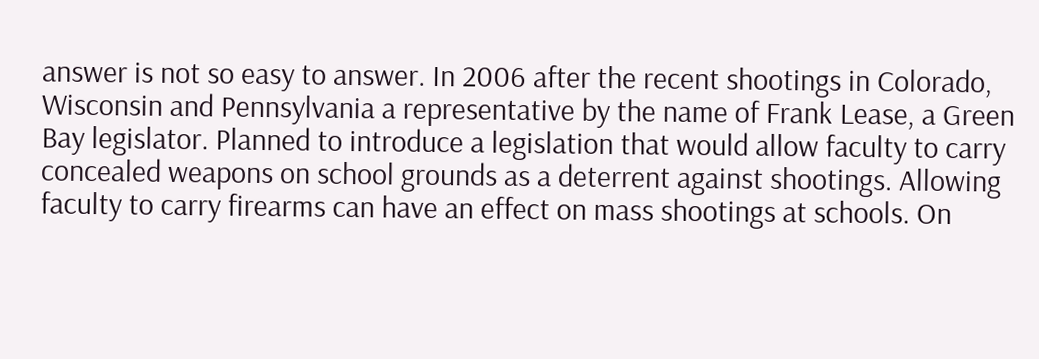answer is not so easy to answer. In 2006 after the recent shootings in Colorado, Wisconsin and Pennsylvania a representative by the name of Frank Lease, a Green Bay legislator. Planned to introduce a legislation that would allow faculty to carry concealed weapons on school grounds as a deterrent against shootings. Allowing faculty to carry firearms can have an effect on mass shootings at schools. On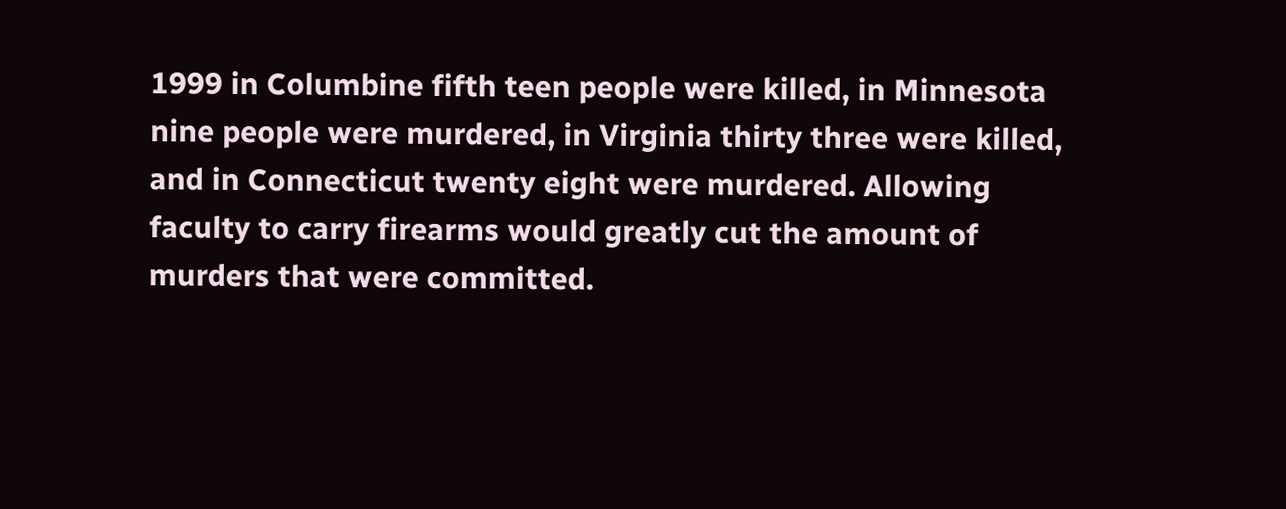1999 in Columbine fifth teen people were killed, in Minnesota nine people were murdered, in Virginia thirty three were killed, and in Connecticut twenty eight were murdered. Allowing faculty to carry firearms would greatly cut the amount of murders that were committed.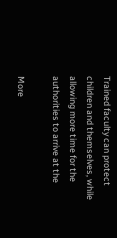Trained faculty can protect children and themselves, while allowing more time for the authorities to arrive at the

More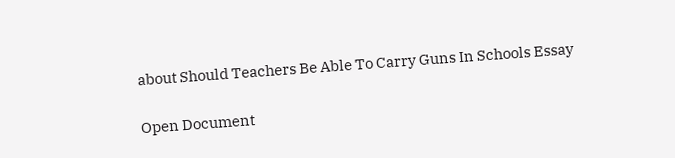about Should Teachers Be Able To Carry Guns In Schools Essay

Open Document